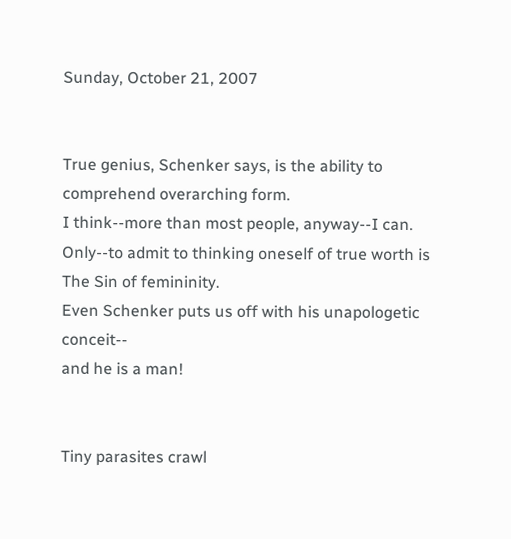Sunday, October 21, 2007


True genius, Schenker says, is the ability to comprehend overarching form.
I think--more than most people, anyway--I can.
Only--to admit to thinking oneself of true worth is The Sin of femininity.
Even Schenker puts us off with his unapologetic conceit--
and he is a man!


Tiny parasites crawl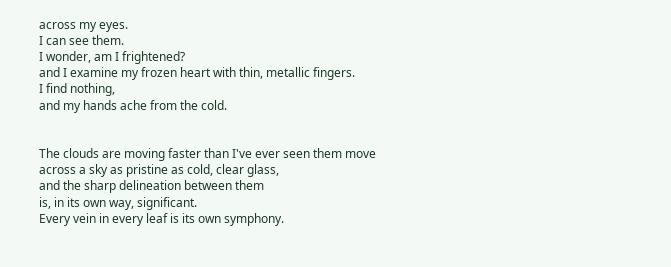across my eyes.
I can see them.
I wonder, am I frightened?
and I examine my frozen heart with thin, metallic fingers.
I find nothing,
and my hands ache from the cold.


The clouds are moving faster than I've ever seen them move
across a sky as pristine as cold, clear glass,
and the sharp delineation between them
is, in its own way, significant.
Every vein in every leaf is its own symphony.